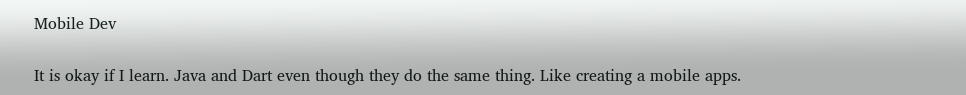Mobile Dev

It is okay if I learn. Java and Dart even though they do the same thing. Like creating a mobile apps.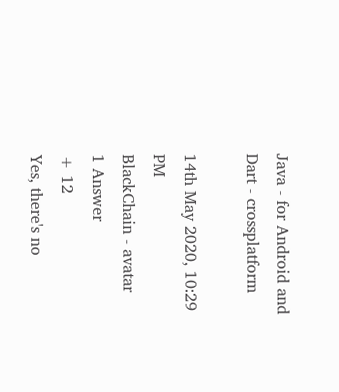Java - for Android and Dart - crossplatform

14th May 2020, 10:29 PM
BlackChain - avatar
1 Answer
+ 12
Yes, there's no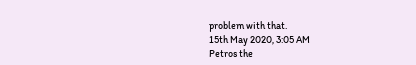problem with that.
15th May 2020, 3:05 AM
Petros the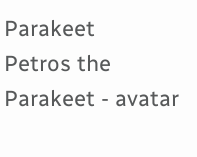Parakeet
Petros the Parakeet - avatar